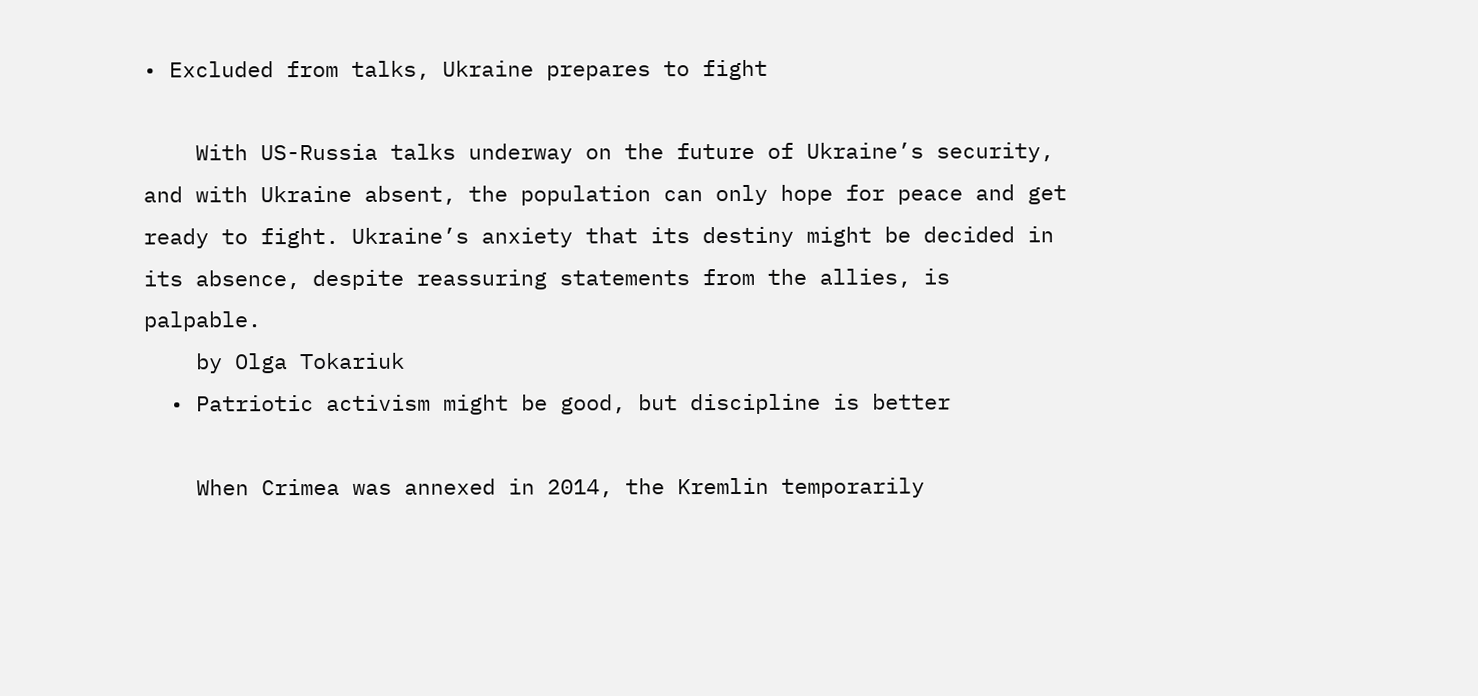• Excluded from talks, Ukraine prepares to fight

    With US-Russia talks underway on the future of Ukraine’s security, and with Ukraine absent, the population can only hope for peace and get ready to fight. Ukraine’s anxiety that its destiny might be decided in its absence, despite reassuring statements from the allies, is palpable.
    by Olga Tokariuk
  • Patriotic activism might be good, but discipline is better

    When Crimea was annexed in 2014, the Kremlin temporarily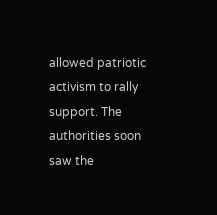allowed patriotic activism to rally support. The authorities soon saw the